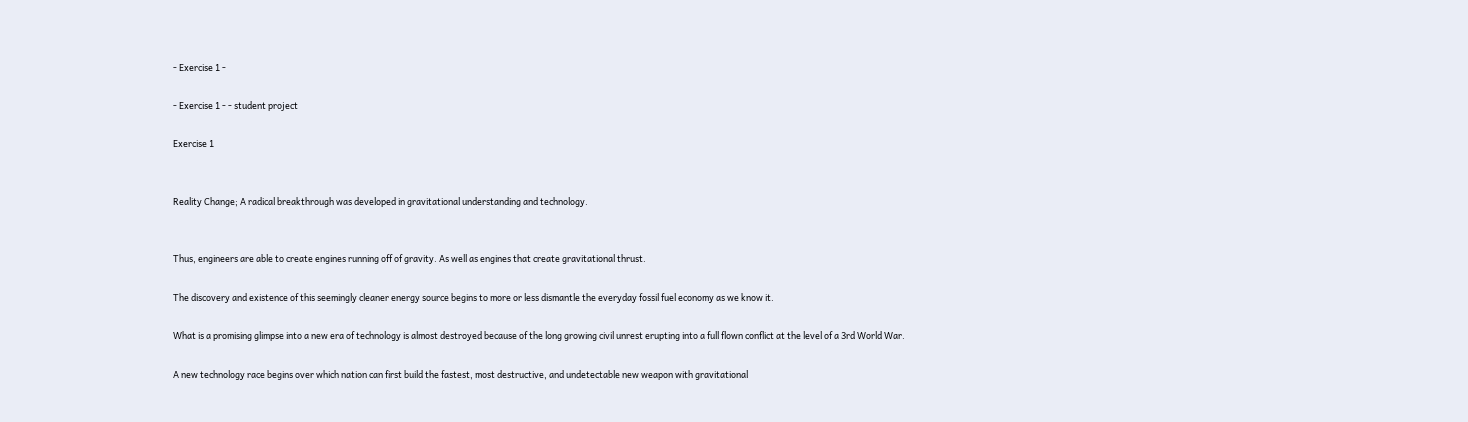- Exercise 1 -

- Exercise 1 - - student project

Exercise 1


Reality Change; A radical breakthrough was developed in gravitational understanding and technology.


Thus, engineers are able to create engines running off of gravity. As well as engines that create gravitational thrust.

The discovery and existence of this seemingly cleaner energy source begins to more or less dismantle the everyday fossil fuel economy as we know it.

What is a promising glimpse into a new era of technology is almost destroyed because of the long growing civil unrest erupting into a full flown conflict at the level of a 3rd World War.

A new technology race begins over which nation can first build the fastest, most destructive, and undetectable new weapon with gravitational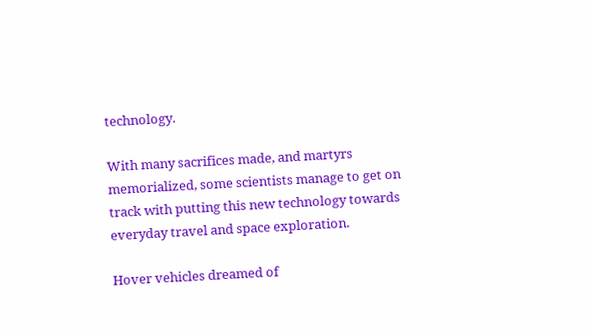technology.

With many sacrifices made, and martyrs memorialized, some scientists manage to get on track with putting this new technology towards everyday travel and space exploration.

Hover vehicles dreamed of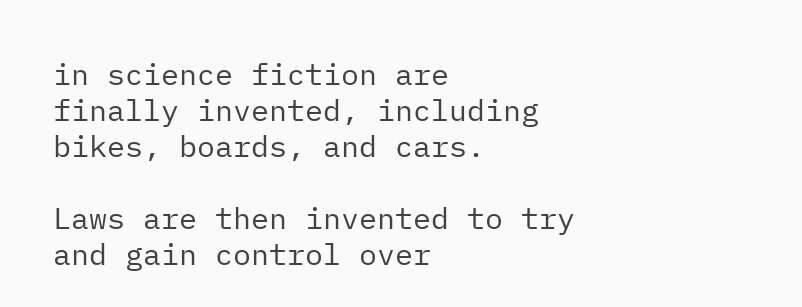in science fiction are finally invented, including bikes, boards, and cars.

Laws are then invented to try and gain control over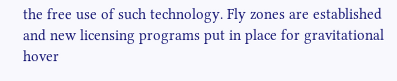the free use of such technology. Fly zones are established and new licensing programs put in place for gravitational hover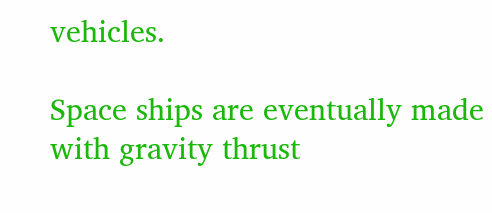vehicles.

Space ships are eventually made with gravity thrust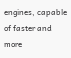engines, capable of faster and more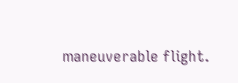maneuverable flight.